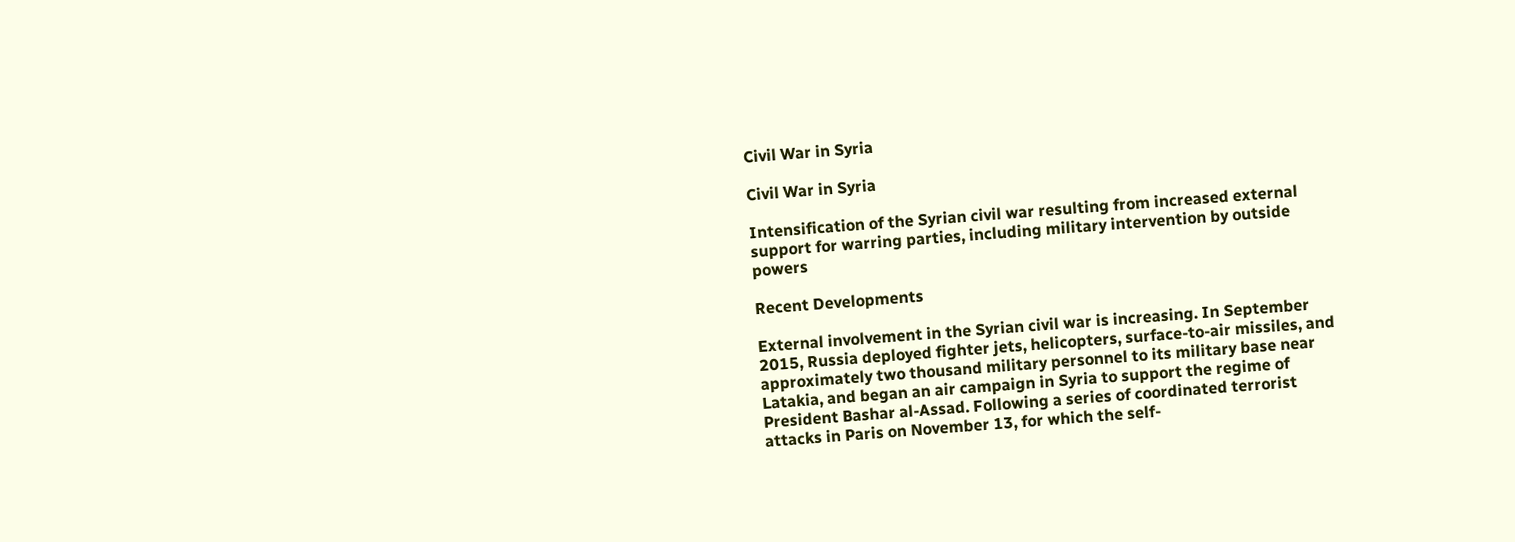Civil War in Syria

Civil War in Syria

Intensification of the Syrian civil war resulting from increased external support for warring parties, including military intervention by outside powers

Recent Developments

External involvement in the Syrian civil war is increasing. In September 2015, Russia deployed fighter jets, helicopters, surface-to-air missiles, and approximately two thousand military personnel to its military base near Latakia, and began an air campaign in Syria to support the regime of President Bashar al-Assad. Following a series of coordinated terrorist attacks in Paris on November 13, for which the self-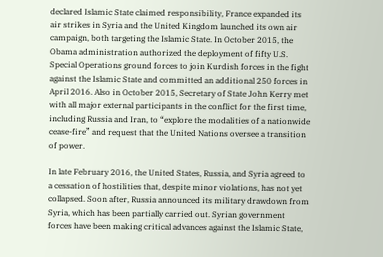declared Islamic State claimed responsibility, France expanded its air strikes in Syria and the United Kingdom launched its own air campaign, both targeting the Islamic State. In October 2015, the Obama administration authorized the deployment of fifty U.S. Special Operations ground forces to join Kurdish forces in the fight against the Islamic State and committed an additional 250 forces in April 2016. Also in October 2015, Secretary of State John Kerry met with all major external participants in the conflict for the first time, including Russia and Iran, to “explore the modalities of a nationwide cease-fire” and request that the United Nations oversee a transition of power.

In late February 2016, the United States, Russia, and Syria agreed to a cessation of hostilities that, despite minor violations, has not yet collapsed. Soon after, Russia announced its military drawdown from Syria, which has been partially carried out. Syrian government forces have been making critical advances against the Islamic State,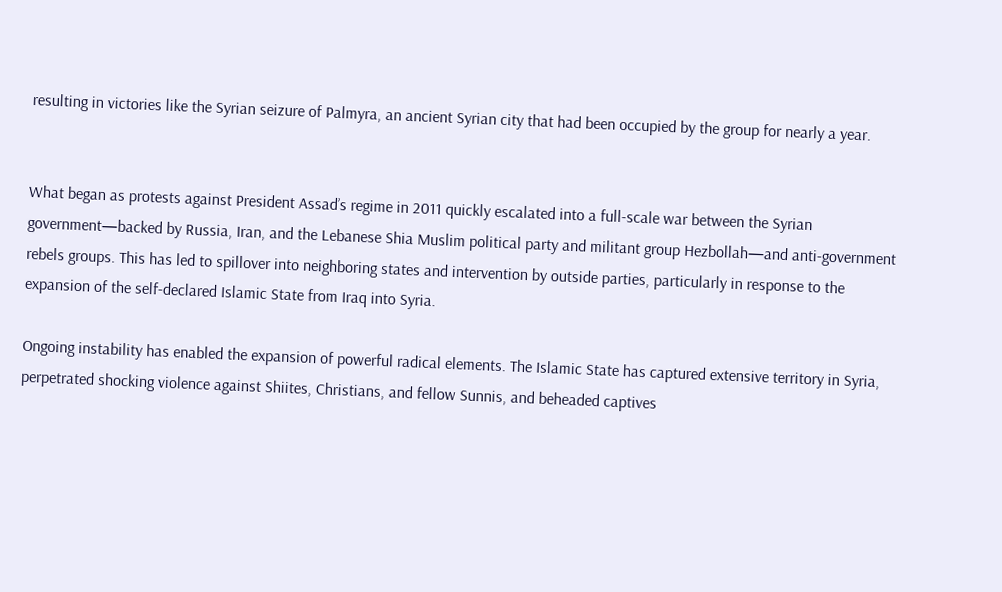resulting in victories like the Syrian seizure of Palmyra, an ancient Syrian city that had been occupied by the group for nearly a year.


What began as protests against President Assad’s regime in 2011 quickly escalated into a full-scale war between the Syrian government—backed by Russia, Iran, and the Lebanese Shia Muslim political party and militant group Hezbollah—and anti-government rebels groups. This has led to spillover into neighboring states and intervention by outside parties, particularly in response to the expansion of the self-declared Islamic State from Iraq into Syria.

Ongoing instability has enabled the expansion of powerful radical elements. The Islamic State has captured extensive territory in Syria, perpetrated shocking violence against Shiites, Christians, and fellow Sunnis, and beheaded captives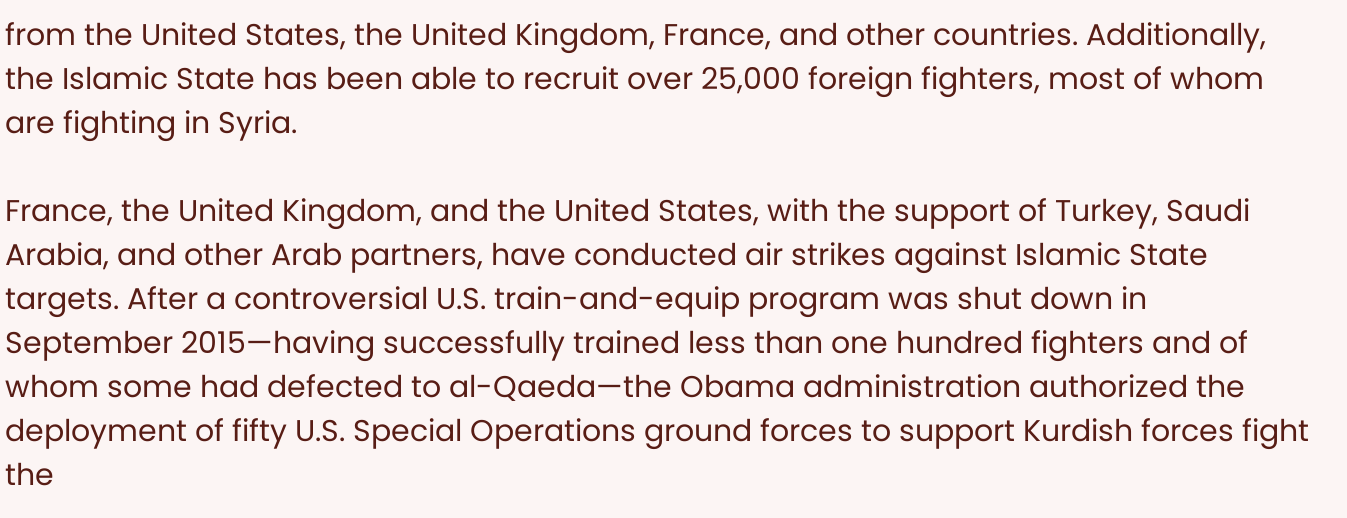from the United States, the United Kingdom, France, and other countries. Additionally, the Islamic State has been able to recruit over 25,000 foreign fighters, most of whom are fighting in Syria.

France, the United Kingdom, and the United States, with the support of Turkey, Saudi Arabia, and other Arab partners, have conducted air strikes against Islamic State targets. After a controversial U.S. train-and-equip program was shut down in September 2015—having successfully trained less than one hundred fighters and of whom some had defected to al-Qaeda—the Obama administration authorized the deployment of fifty U.S. Special Operations ground forces to support Kurdish forces fight the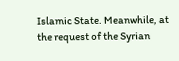Islamic State. Meanwhile, at the request of the Syrian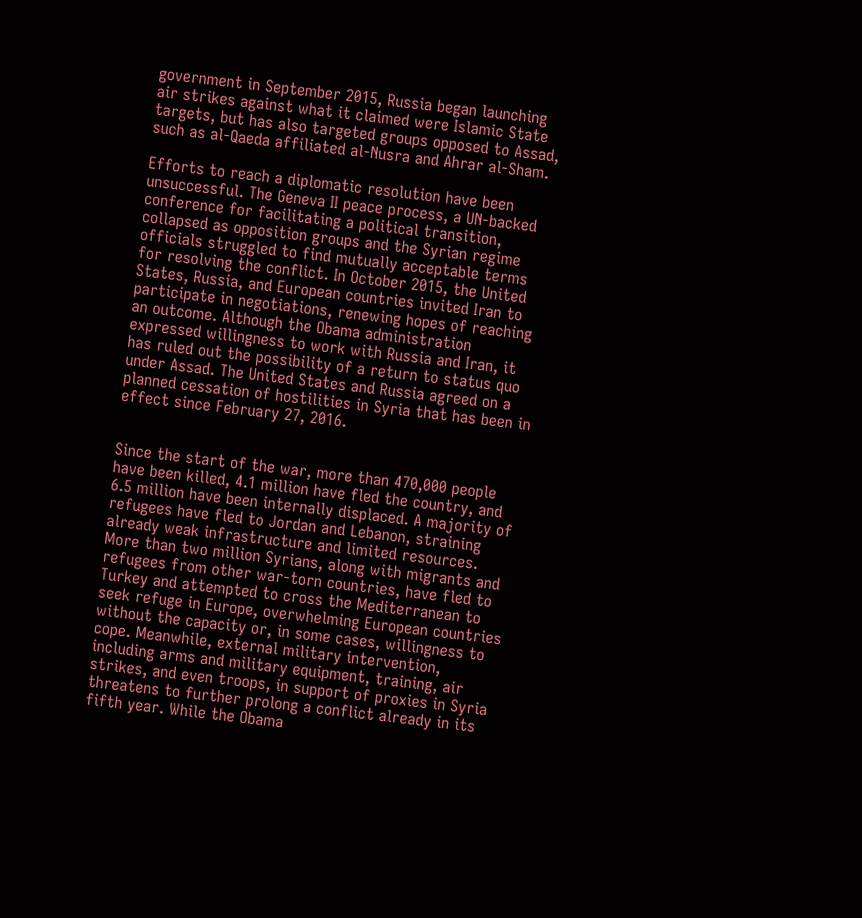government in September 2015, Russia began launching air strikes against what it claimed were Islamic State targets, but has also targeted groups opposed to Assad, such as al-Qaeda affiliated al-Nusra and Ahrar al-Sham.

Efforts to reach a diplomatic resolution have been unsuccessful. The Geneva II peace process, a UN-backed conference for facilitating a political transition, collapsed as opposition groups and the Syrian regime officials struggled to find mutually acceptable terms for resolving the conflict. In October 2015, the United States, Russia, and European countries invited Iran to participate in negotiations, renewing hopes of reaching an outcome. Although the Obama administration expressed willingness to work with Russia and Iran, it has ruled out the possibility of a return to status quo under Assad. The United States and Russia agreed on a planned cessation of hostilities in Syria that has been in effect since February 27, 2016.


Since the start of the war, more than 470,000 people have been killed, 4.1 million have fled the country, and 6.5 million have been internally displaced. A majority of refugees have fled to Jordan and Lebanon, straining already weak infrastructure and limited resources. More than two million Syrians, along with migrants and refugees from other war-torn countries, have fled to Turkey and attempted to cross the Mediterranean to seek refuge in Europe, overwhelming European countries without the capacity or, in some cases, willingness to cope. Meanwhile, external military intervention, including arms and military equipment, training, air strikes, and even troops, in support of proxies in Syria threatens to further prolong a conflict already in its fifth year. While the Obama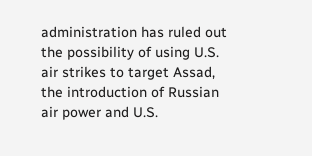administration has ruled out the possibility of using U.S. air strikes to target Assad, the introduction of Russian air power and U.S.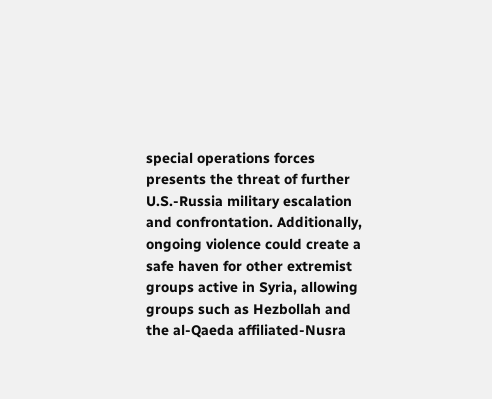special operations forces presents the threat of further U.S.-Russia military escalation and confrontation. Additionally, ongoing violence could create a safe haven for other extremist groups active in Syria, allowing groups such as Hezbollah and the al-Qaeda affiliated-Nusra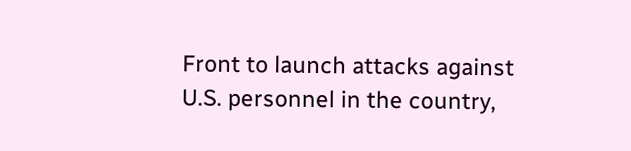Front to launch attacks against U.S. personnel in the country,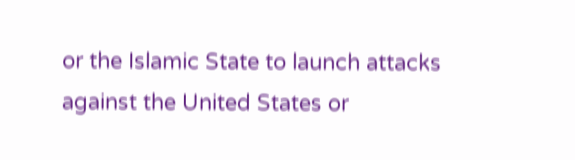or the Islamic State to launch attacks against the United States or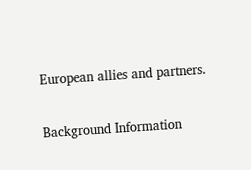European allies and partners.

Background Information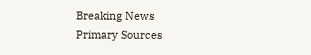Breaking News
Primary Sources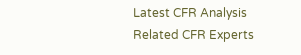Latest CFR Analysis
Related CFR Experts